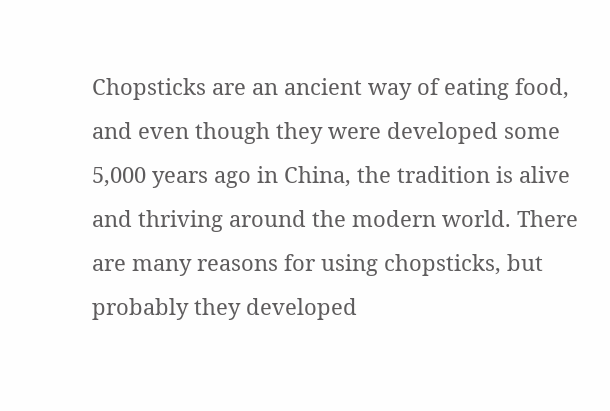Chopsticks are an ancient way of eating food, and even though they were developed some 5,000 years ago in China, the tradition is alive and thriving around the modern world. There are many reasons for using chopsticks, but probably they developed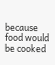because food would be cooked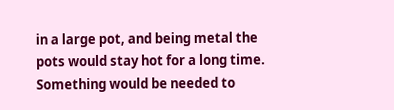in a large pot, and being metal the pots would stay hot for a long time. Something would be needed to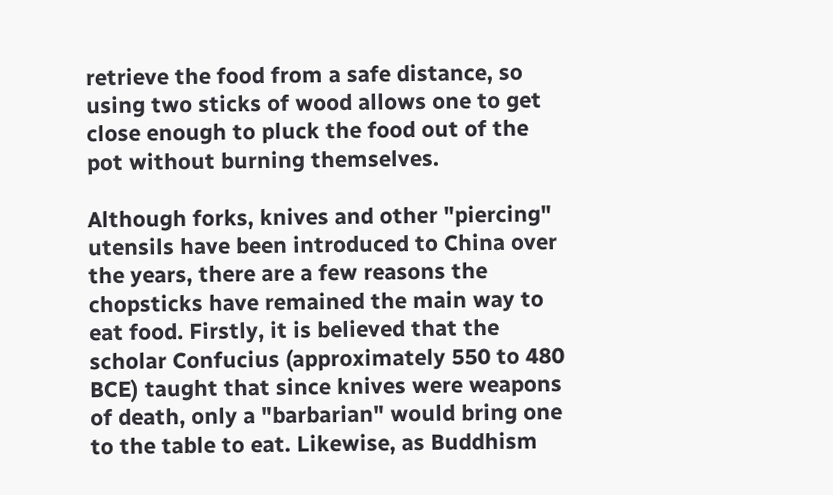retrieve the food from a safe distance, so using two sticks of wood allows one to get close enough to pluck the food out of the pot without burning themselves.

Although forks, knives and other "piercing" utensils have been introduced to China over the years, there are a few reasons the chopsticks have remained the main way to eat food. Firstly, it is believed that the scholar Confucius (approximately 550 to 480 BCE) taught that since knives were weapons of death, only a "barbarian" would bring one to the table to eat. Likewise, as Buddhism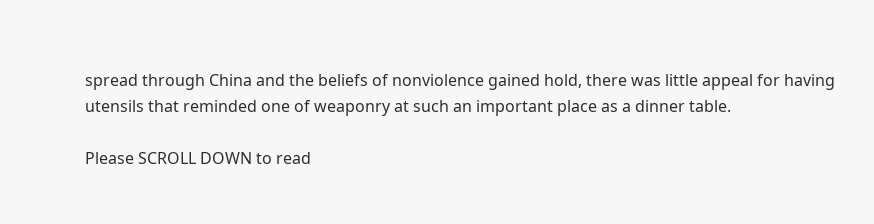spread through China and the beliefs of nonviolence gained hold, there was little appeal for having utensils that reminded one of weaponry at such an important place as a dinner table.

Please SCROLL DOWN to read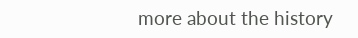more about the history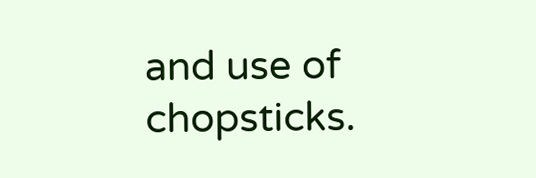and use of chopsticks.